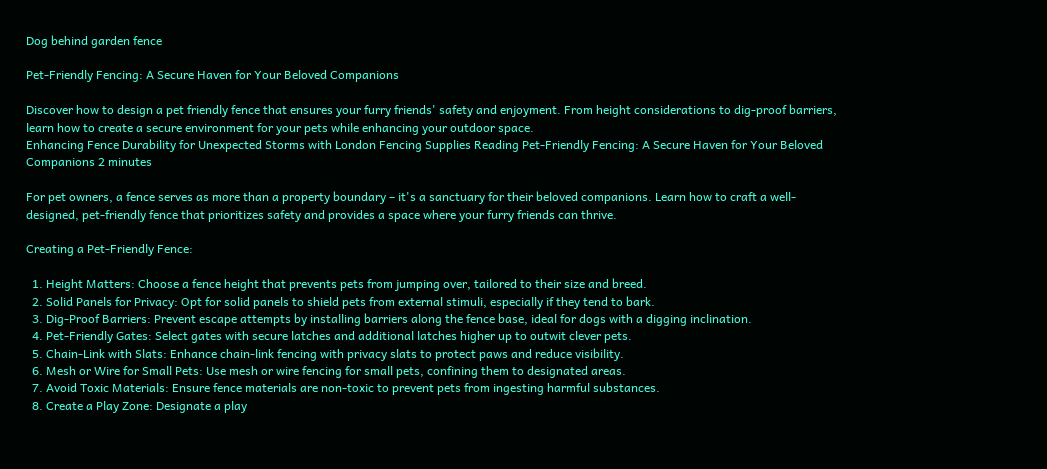Dog behind garden fence

Pet-Friendly Fencing: A Secure Haven for Your Beloved Companions

Discover how to design a pet friendly fence that ensures your furry friends' safety and enjoyment. From height considerations to dig-proof barriers, learn how to create a secure environment for your pets while enhancing your outdoor space.
Enhancing Fence Durability for Unexpected Storms with London Fencing Supplies Reading Pet-Friendly Fencing: A Secure Haven for Your Beloved Companions 2 minutes

For pet owners, a fence serves as more than a property boundary – it's a sanctuary for their beloved companions. Learn how to craft a well-designed, pet-friendly fence that prioritizes safety and provides a space where your furry friends can thrive.

Creating a Pet-Friendly Fence:

  1. Height Matters: Choose a fence height that prevents pets from jumping over, tailored to their size and breed.
  2. Solid Panels for Privacy: Opt for solid panels to shield pets from external stimuli, especially if they tend to bark.
  3. Dig-Proof Barriers: Prevent escape attempts by installing barriers along the fence base, ideal for dogs with a digging inclination.
  4. Pet-Friendly Gates: Select gates with secure latches and additional latches higher up to outwit clever pets.
  5. Chain-Link with Slats: Enhance chain-link fencing with privacy slats to protect paws and reduce visibility.
  6. Mesh or Wire for Small Pets: Use mesh or wire fencing for small pets, confining them to designated areas.
  7. Avoid Toxic Materials: Ensure fence materials are non-toxic to prevent pets from ingesting harmful substances.
  8. Create a Play Zone: Designate a play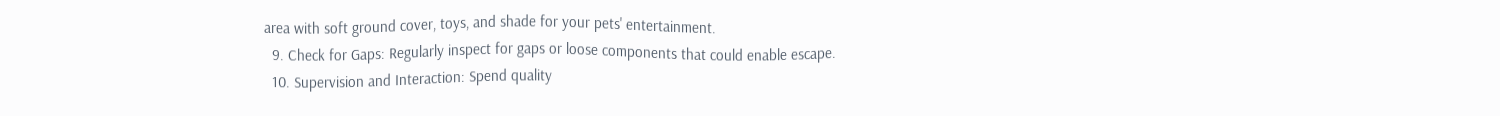area with soft ground cover, toys, and shade for your pets' entertainment.
  9. Check for Gaps: Regularly inspect for gaps or loose components that could enable escape.
  10. Supervision and Interaction: Spend quality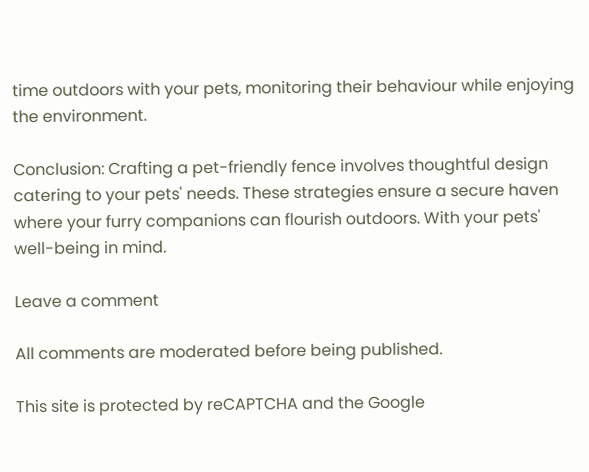time outdoors with your pets, monitoring their behaviour while enjoying the environment.

Conclusion: Crafting a pet-friendly fence involves thoughtful design catering to your pets' needs. These strategies ensure a secure haven where your furry companions can flourish outdoors. With your pets' well-being in mind.

Leave a comment

All comments are moderated before being published.

This site is protected by reCAPTCHA and the Google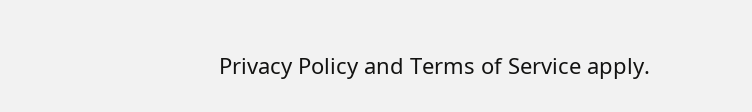Privacy Policy and Terms of Service apply.